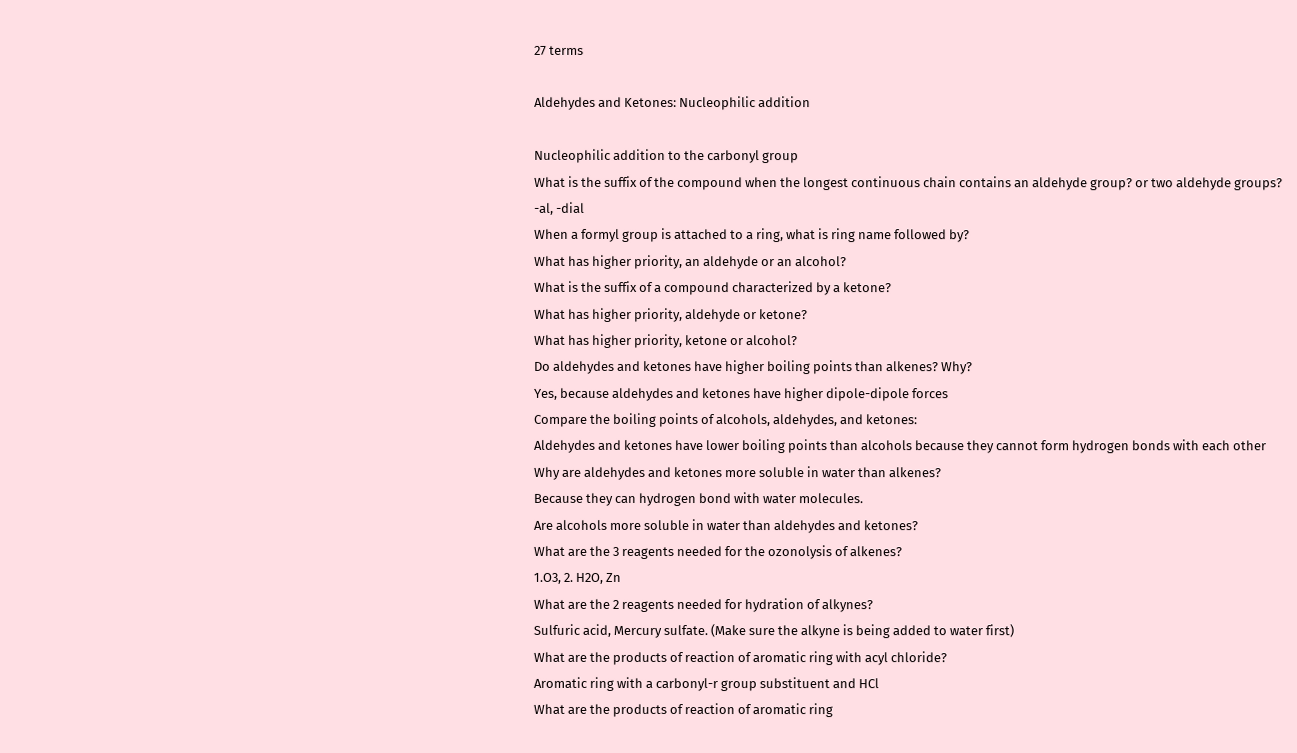27 terms

Aldehydes and Ketones: Nucleophilic addition

Nucleophilic addition to the carbonyl group
What is the suffix of the compound when the longest continuous chain contains an aldehyde group? or two aldehyde groups?
-al, -dial
When a formyl group is attached to a ring, what is ring name followed by?
What has higher priority, an aldehyde or an alcohol?
What is the suffix of a compound characterized by a ketone?
What has higher priority, aldehyde or ketone?
What has higher priority, ketone or alcohol?
Do aldehydes and ketones have higher boiling points than alkenes? Why?
Yes, because aldehydes and ketones have higher dipole-dipole forces
Compare the boiling points of alcohols, aldehydes, and ketones:
Aldehydes and ketones have lower boiling points than alcohols because they cannot form hydrogen bonds with each other
Why are aldehydes and ketones more soluble in water than alkenes?
Because they can hydrogen bond with water molecules.
Are alcohols more soluble in water than aldehydes and ketones?
What are the 3 reagents needed for the ozonolysis of alkenes?
1.O3, 2. H2O, Zn
What are the 2 reagents needed for hydration of alkynes?
Sulfuric acid, Mercury sulfate. (Make sure the alkyne is being added to water first)
What are the products of reaction of aromatic ring with acyl chloride?
Aromatic ring with a carbonyl-r group substituent and HCl
What are the products of reaction of aromatic ring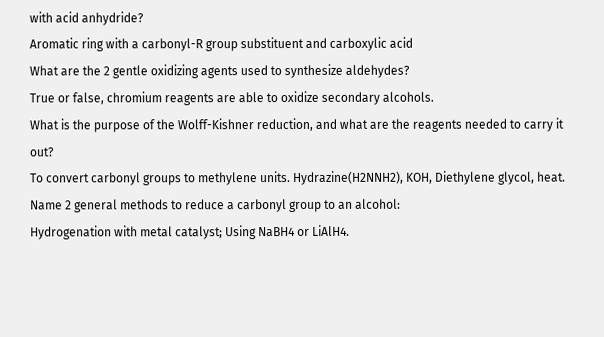with acid anhydride?
Aromatic ring with a carbonyl-R group substituent and carboxylic acid
What are the 2 gentle oxidizing agents used to synthesize aldehydes?
True or false, chromium reagents are able to oxidize secondary alcohols.
What is the purpose of the Wolff-Kishner reduction, and what are the reagents needed to carry it out?
To convert carbonyl groups to methylene units. Hydrazine(H2NNH2), KOH, Diethylene glycol, heat.
Name 2 general methods to reduce a carbonyl group to an alcohol:
Hydrogenation with metal catalyst; Using NaBH4 or LiAlH4.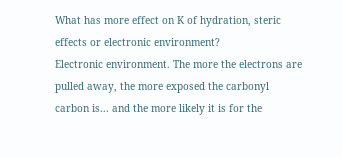What has more effect on K of hydration, steric effects or electronic environment?
Electronic environment. The more the electrons are pulled away, the more exposed the carbonyl carbon is... and the more likely it is for the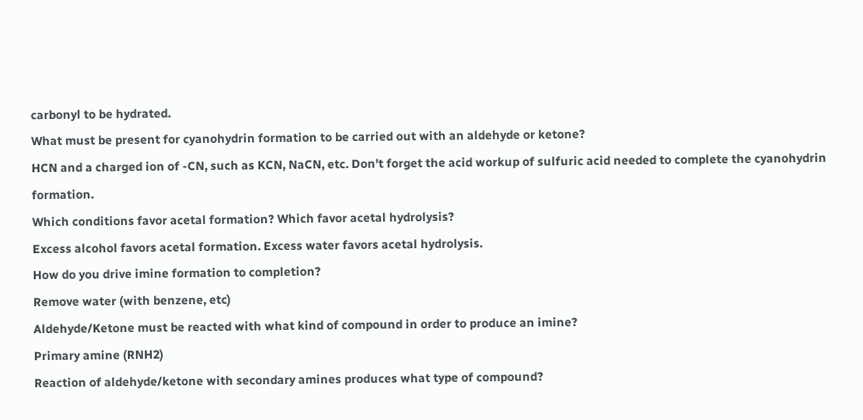carbonyl to be hydrated.
What must be present for cyanohydrin formation to be carried out with an aldehyde or ketone?
HCN and a charged ion of -CN, such as KCN, NaCN, etc. Don't forget the acid workup of sulfuric acid needed to complete the cyanohydrin formation.
Which conditions favor acetal formation? Which favor acetal hydrolysis?
Excess alcohol favors acetal formation. Excess water favors acetal hydrolysis.
How do you drive imine formation to completion?
Remove water (with benzene, etc)
Aldehyde/Ketone must be reacted with what kind of compound in order to produce an imine?
Primary amine (RNH2)
Reaction of aldehyde/ketone with secondary amines produces what type of compound?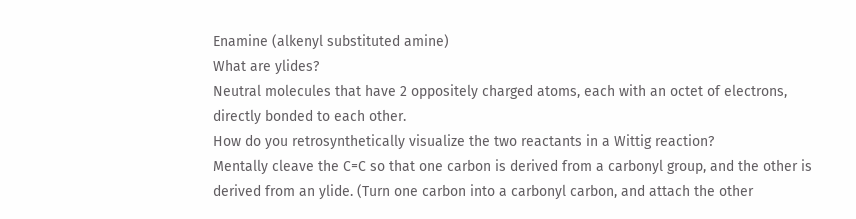Enamine (alkenyl substituted amine)
What are ylides?
Neutral molecules that have 2 oppositely charged atoms, each with an octet of electrons, directly bonded to each other.
How do you retrosynthetically visualize the two reactants in a Wittig reaction?
Mentally cleave the C=C so that one carbon is derived from a carbonyl group, and the other is derived from an ylide. (Turn one carbon into a carbonyl carbon, and attach the other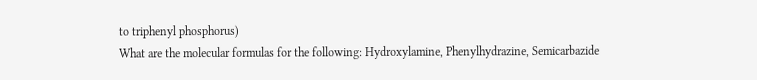to triphenyl phosphorus)
What are the molecular formulas for the following: Hydroxylamine, Phenylhydrazine, Semicarbazide